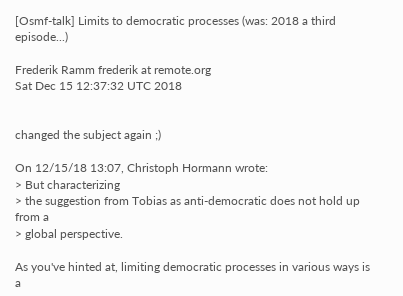[Osmf-talk] Limits to democratic processes (was: 2018 a third episode...)

Frederik Ramm frederik at remote.org
Sat Dec 15 12:37:32 UTC 2018


changed the subject again ;)

On 12/15/18 13:07, Christoph Hormann wrote:
> But characterizing
> the suggestion from Tobias as anti-democratic does not hold up from a
> global perspective.

As you've hinted at, limiting democratic processes in various ways is a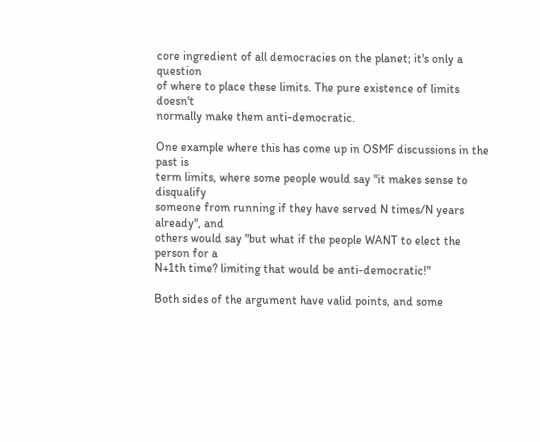core ingredient of all democracies on the planet; it's only a question
of where to place these limits. The pure existence of limits doesn't
normally make them anti-democratic.

One example where this has come up in OSMF discussions in the past is
term limits, where some people would say "it makes sense to disqualify
someone from running if they have served N times/N years already", and
others would say "but what if the people WANT to elect the person for a
N+1th time? limiting that would be anti-democratic!"

Both sides of the argument have valid points, and some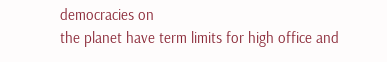democracies on
the planet have term limits for high office and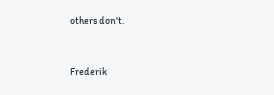others don't.


Frederik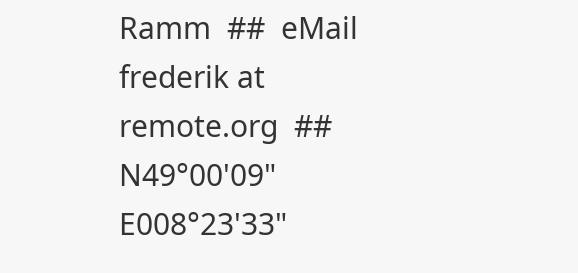Ramm  ##  eMail frederik at remote.org  ##  N49°00'09" E008°23'33"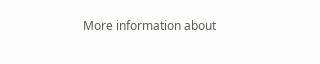More information about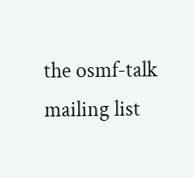the osmf-talk mailing list